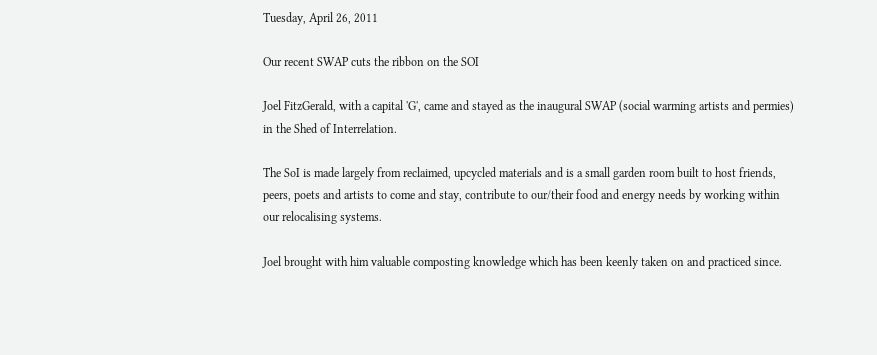Tuesday, April 26, 2011

Our recent SWAP cuts the ribbon on the SOI

Joel FitzGerald, with a capital 'G', came and stayed as the inaugural SWAP (social warming artists and permies) in the Shed of Interrelation.

The SoI is made largely from reclaimed, upcycled materials and is a small garden room built to host friends, peers, poets and artists to come and stay, contribute to our/their food and energy needs by working within our relocalising systems.

Joel brought with him valuable composting knowledge which has been keenly taken on and practiced since.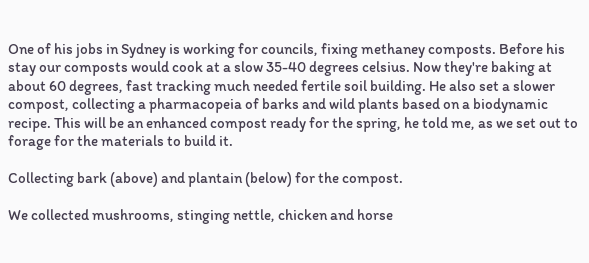One of his jobs in Sydney is working for councils, fixing methaney composts. Before his stay our composts would cook at a slow 35-40 degrees celsius. Now they're baking at about 60 degrees, fast tracking much needed fertile soil building. He also set a slower compost, collecting a pharmacopeia of barks and wild plants based on a biodynamic recipe. This will be an enhanced compost ready for the spring, he told me, as we set out to forage for the materials to build it.

Collecting bark (above) and plantain (below) for the compost.

We collected mushrooms, stinging nettle, chicken and horse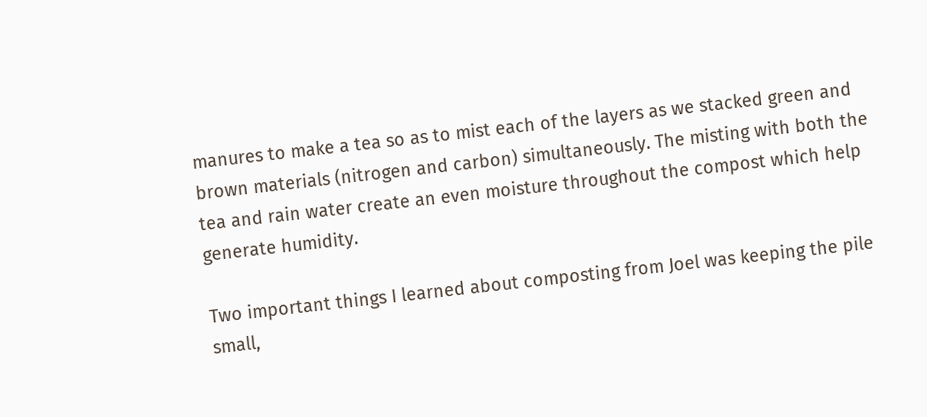manures to make a tea so as to mist each of the layers as we stacked green and brown materials (nitrogen and carbon) simultaneously. The misting with both the tea and rain water create an even moisture throughout the compost which help generate humidity.

Two important things I learned about composting from Joel was keeping the pile small,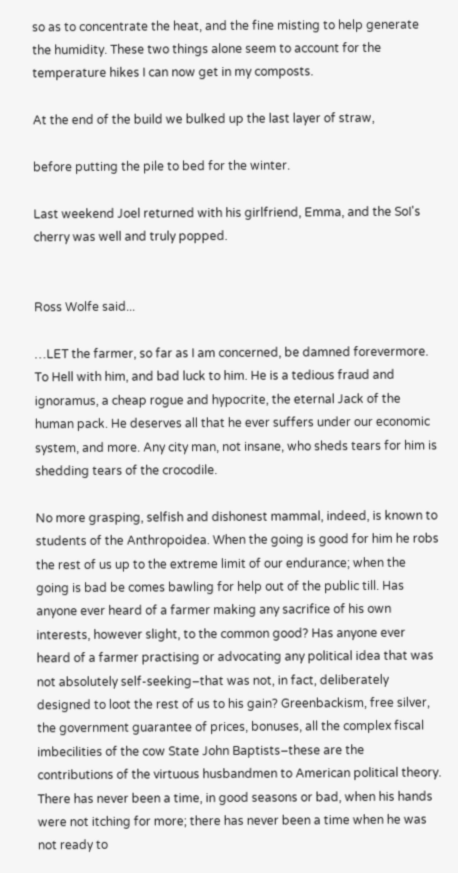so as to concentrate the heat, and the fine misting to help generate the humidity. These two things alone seem to account for the temperature hikes I can now get in my composts.

At the end of the build we bulked up the last layer of straw,

before putting the pile to bed for the winter.

Last weekend Joel returned with his girlfriend, Emma, and the SoI's cherry was well and truly popped.


Ross Wolfe said...

…LET the farmer, so far as I am concerned, be damned forevermore. To Hell with him, and bad luck to him. He is a tedious fraud and ignoramus, a cheap rogue and hypocrite, the eternal Jack of the human pack. He deserves all that he ever suffers under our economic system, and more. Any city man, not insane, who sheds tears for him is shedding tears of the crocodile.

No more grasping, selfish and dishonest mammal, indeed, is known to students of the Anthropoidea. When the going is good for him he robs the rest of us up to the extreme limit of our endurance; when the going is bad be comes bawling for help out of the public till. Has anyone ever heard of a farmer making any sacrifice of his own interests, however slight, to the common good? Has anyone ever heard of a farmer practising or advocating any political idea that was not absolutely self-seeking–that was not, in fact, deliberately designed to loot the rest of us to his gain? Greenbackism, free silver, the government guarantee of prices, bonuses, all the complex fiscal imbecilities of the cow State John Baptists–these are the contributions of the virtuous husbandmen to American political theory. There has never been a time, in good seasons or bad, when his hands were not itching for more; there has never been a time when he was not ready to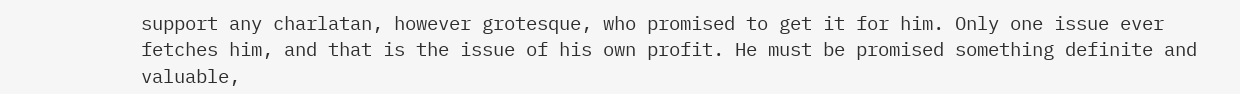support any charlatan, however grotesque, who promised to get it for him. Only one issue ever fetches him, and that is the issue of his own profit. He must be promised something definite and valuable,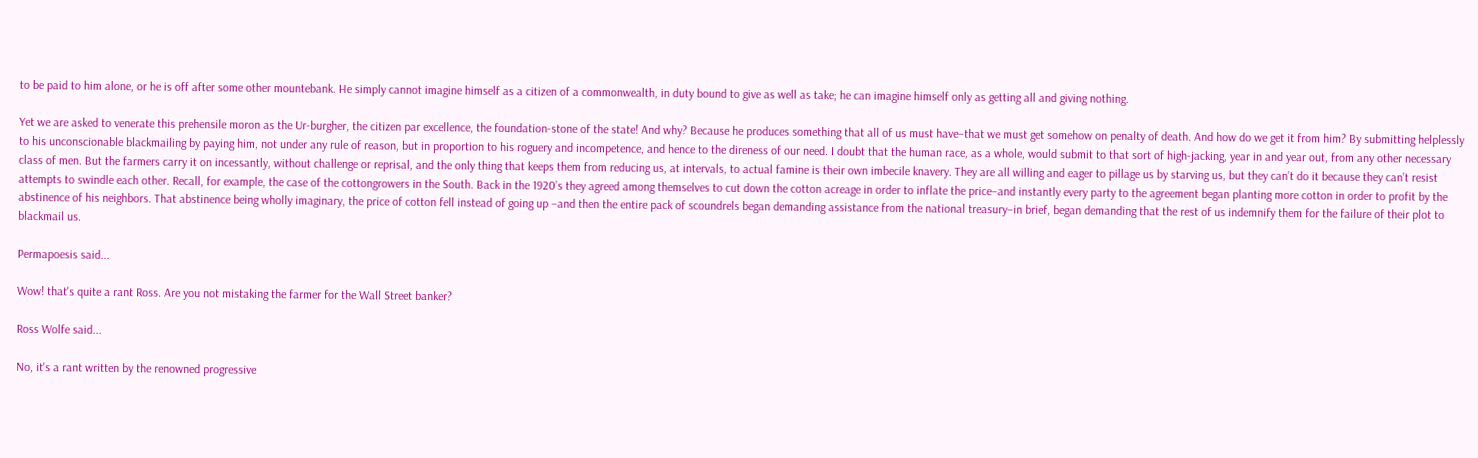to be paid to him alone, or he is off after some other mountebank. He simply cannot imagine himself as a citizen of a commonwealth, in duty bound to give as well as take; he can imagine himself only as getting all and giving nothing.

Yet we are asked to venerate this prehensile moron as the Ur-burgher, the citizen par excellence, the foundation-stone of the state! And why? Because he produces something that all of us must have–that we must get somehow on penalty of death. And how do we get it from him? By submitting helplessly to his unconscionable blackmailing by paying him, not under any rule of reason, but in proportion to his roguery and incompetence, and hence to the direness of our need. I doubt that the human race, as a whole, would submit to that sort of high-jacking, year in and year out, from any other necessary class of men. But the farmers carry it on incessantly, without challenge or reprisal, and the only thing that keeps them from reducing us, at intervals, to actual famine is their own imbecile knavery. They are all willing and eager to pillage us by starving us, but they can’t do it because they can’t resist attempts to swindle each other. Recall, for example, the case of the cottongrowers in the South. Back in the 1920’s they agreed among themselves to cut down the cotton acreage in order to inflate the price–and instantly every party to the agreement began planting more cotton in order to profit by the abstinence of his neighbors. That abstinence being wholly imaginary, the price of cotton fell instead of going up –and then the entire pack of scoundrels began demanding assistance from the national treasury–in brief, began demanding that the rest of us indemnify them for the failure of their plot to blackmail us.

Permapoesis said...

Wow! that's quite a rant Ross. Are you not mistaking the farmer for the Wall Street banker?

Ross Wolfe said...

No, it's a rant written by the renowned progressive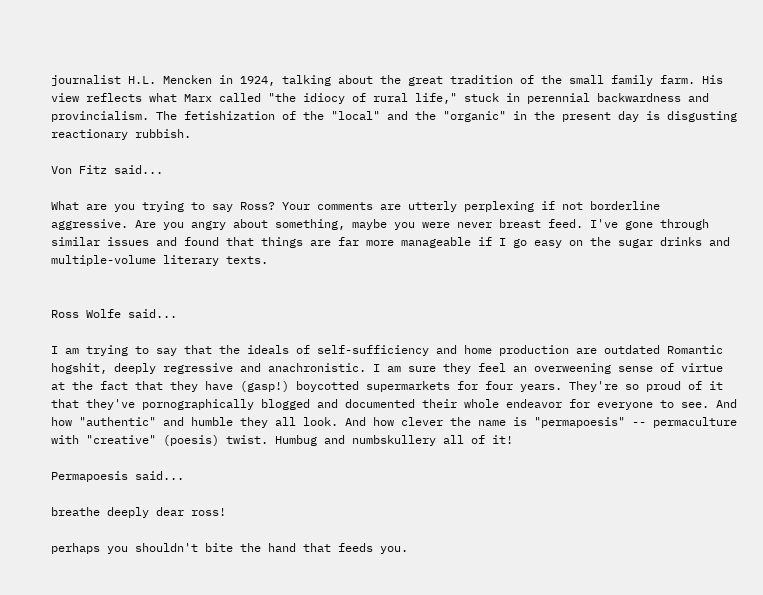journalist H.L. Mencken in 1924, talking about the great tradition of the small family farm. His view reflects what Marx called "the idiocy of rural life," stuck in perennial backwardness and provincialism. The fetishization of the "local" and the "organic" in the present day is disgusting reactionary rubbish.

Von Fitz said...

What are you trying to say Ross? Your comments are utterly perplexing if not borderline aggressive. Are you angry about something, maybe you were never breast feed. I've gone through similar issues and found that things are far more manageable if I go easy on the sugar drinks and multiple-volume literary texts.


Ross Wolfe said...

I am trying to say that the ideals of self-sufficiency and home production are outdated Romantic hogshit, deeply regressive and anachronistic. I am sure they feel an overweening sense of virtue at the fact that they have (gasp!) boycotted supermarkets for four years. They're so proud of it that they've pornographically blogged and documented their whole endeavor for everyone to see. And how "authentic" and humble they all look. And how clever the name is "permapoesis" -- permaculture with "creative" (poesis) twist. Humbug and numbskullery all of it!

Permapoesis said...

breathe deeply dear ross!

perhaps you shouldn't bite the hand that feeds you.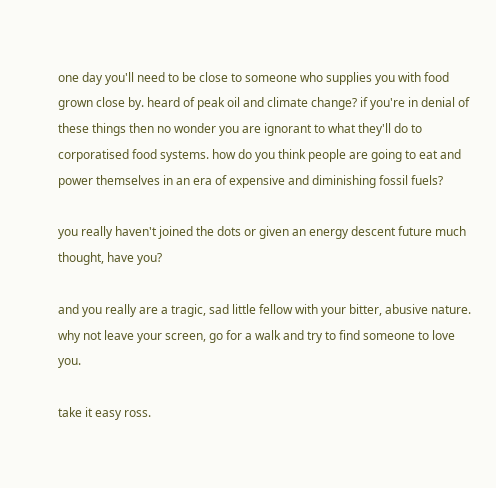one day you'll need to be close to someone who supplies you with food grown close by. heard of peak oil and climate change? if you're in denial of these things then no wonder you are ignorant to what they'll do to corporatised food systems. how do you think people are going to eat and power themselves in an era of expensive and diminishing fossil fuels?

you really haven't joined the dots or given an energy descent future much thought, have you?

and you really are a tragic, sad little fellow with your bitter, abusive nature. why not leave your screen, go for a walk and try to find someone to love you.

take it easy ross.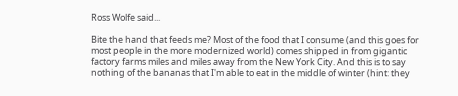Ross Wolfe said...

Bite the hand that feeds me? Most of the food that I consume (and this goes for most people in the more modernized world) comes shipped in from gigantic factory farms miles and miles away from the New York City. And this is to say nothing of the bananas that I'm able to eat in the middle of winter (hint: they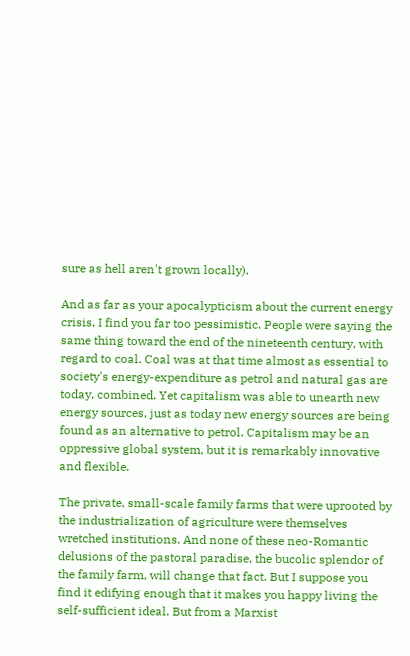sure as hell aren't grown locally).

And as far as your apocalypticism about the current energy crisis, I find you far too pessimistic. People were saying the same thing toward the end of the nineteenth century, with regard to coal. Coal was at that time almost as essential to society's energy-expenditure as petrol and natural gas are today, combined. Yet capitalism was able to unearth new energy sources, just as today new energy sources are being found as an alternative to petrol. Capitalism may be an oppressive global system, but it is remarkably innovative and flexible.

The private, small-scale family farms that were uprooted by the industrialization of agriculture were themselves wretched institutions. And none of these neo-Romantic delusions of the pastoral paradise, the bucolic splendor of the family farm, will change that fact. But I suppose you find it edifying enough that it makes you happy living the self-sufficient ideal. But from a Marxist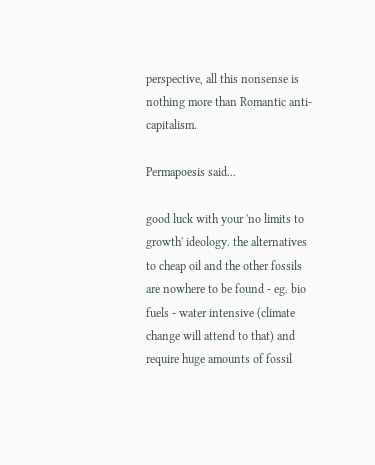perspective, all this nonsense is nothing more than Romantic anti-capitalism.

Permapoesis said...

good luck with your 'no limits to growth' ideology. the alternatives to cheap oil and the other fossils are nowhere to be found - eg. bio fuels - water intensive (climate change will attend to that) and require huge amounts of fossil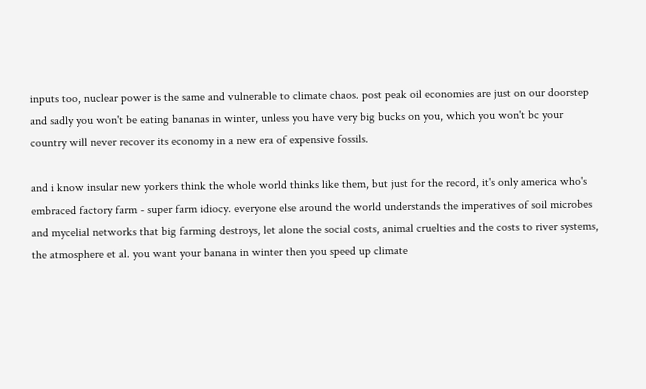inputs too, nuclear power is the same and vulnerable to climate chaos. post peak oil economies are just on our doorstep and sadly you won't be eating bananas in winter, unless you have very big bucks on you, which you won't bc your country will never recover its economy in a new era of expensive fossils.

and i know insular new yorkers think the whole world thinks like them, but just for the record, it's only america who's embraced factory farm - super farm idiocy. everyone else around the world understands the imperatives of soil microbes and mycelial networks that big farming destroys, let alone the social costs, animal cruelties and the costs to river systems, the atmosphere et al. you want your banana in winter then you speed up climate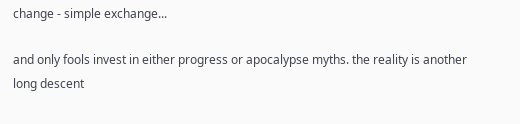change - simple exchange...

and only fools invest in either progress or apocalypse myths. the reality is another long descent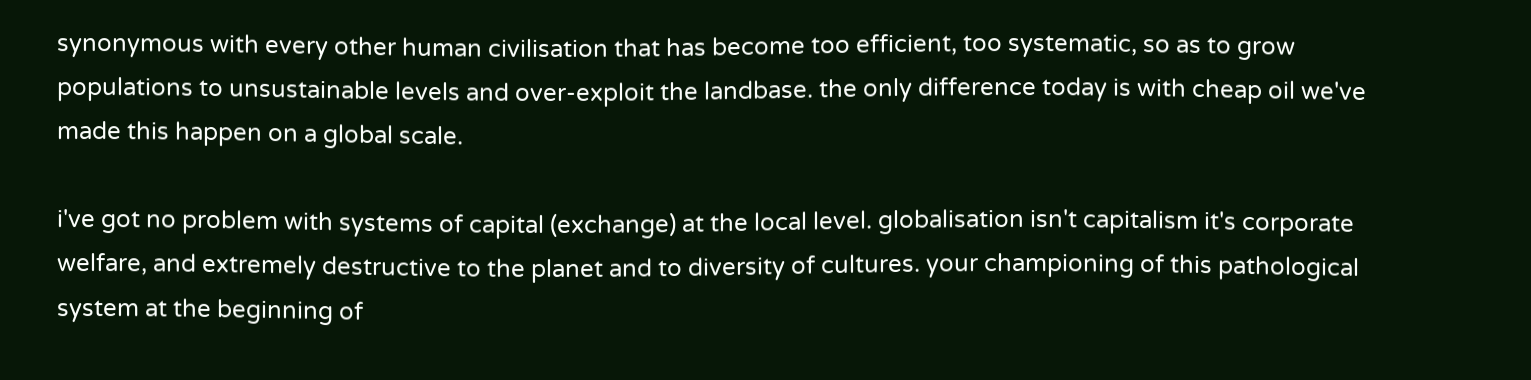synonymous with every other human civilisation that has become too efficient, too systematic, so as to grow populations to unsustainable levels and over-exploit the landbase. the only difference today is with cheap oil we've made this happen on a global scale.

i've got no problem with systems of capital (exchange) at the local level. globalisation isn't capitalism it's corporate welfare, and extremely destructive to the planet and to diversity of cultures. your championing of this pathological system at the beginning of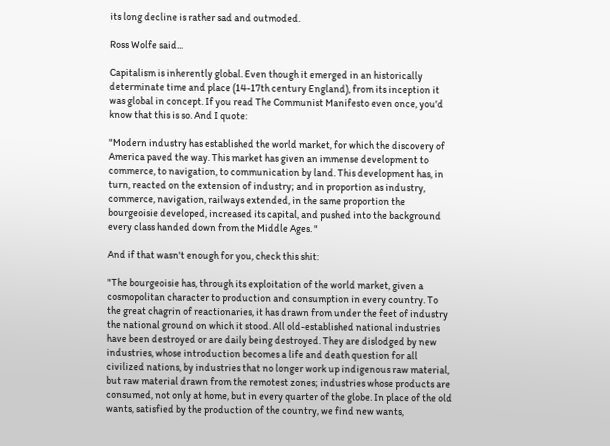its long decline is rather sad and outmoded.

Ross Wolfe said...

Capitalism is inherently global. Even though it emerged in an historically determinate time and place (14-17th century England), from its inception it was global in concept. If you read The Communist Manifesto even once, you'd know that this is so. And I quote:

"Modern industry has established the world market, for which the discovery of America paved the way. This market has given an immense development to commerce, to navigation, to communication by land. This development has, in turn, reacted on the extension of industry; and in proportion as industry, commerce, navigation, railways extended, in the same proportion the bourgeoisie developed, increased its capital, and pushed into the background every class handed down from the Middle Ages. "

And if that wasn't enough for you, check this shit:

"The bourgeoisie has, through its exploitation of the world market, given a cosmopolitan character to production and consumption in every country. To the great chagrin of reactionaries, it has drawn from under the feet of industry the national ground on which it stood. All old-established national industries have been destroyed or are daily being destroyed. They are dislodged by new industries, whose introduction becomes a life and death question for all civilized nations, by industries that no longer work up indigenous raw material, but raw material drawn from the remotest zones; industries whose products are consumed, not only at home, but in every quarter of the globe. In place of the old wants, satisfied by the production of the country, we find new wants,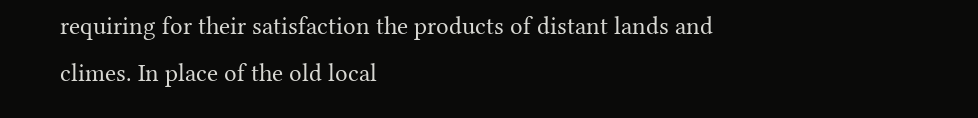requiring for their satisfaction the products of distant lands and climes. In place of the old local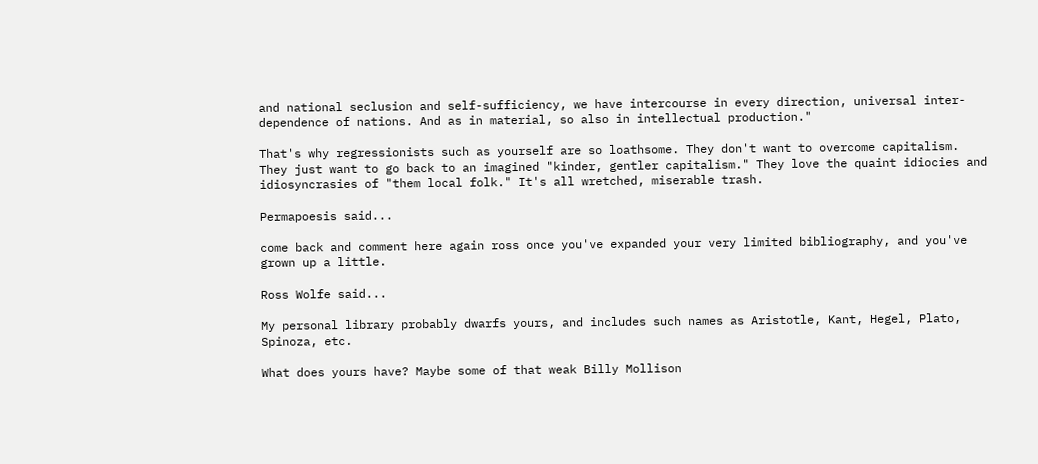and national seclusion and self-sufficiency, we have intercourse in every direction, universal inter-dependence of nations. And as in material, so also in intellectual production."

That's why regressionists such as yourself are so loathsome. They don't want to overcome capitalism. They just want to go back to an imagined "kinder, gentler capitalism." They love the quaint idiocies and idiosyncrasies of "them local folk." It's all wretched, miserable trash.

Permapoesis said...

come back and comment here again ross once you've expanded your very limited bibliography, and you've grown up a little.

Ross Wolfe said...

My personal library probably dwarfs yours, and includes such names as Aristotle, Kant, Hegel, Plato, Spinoza, etc.

What does yours have? Maybe some of that weak Billy Mollison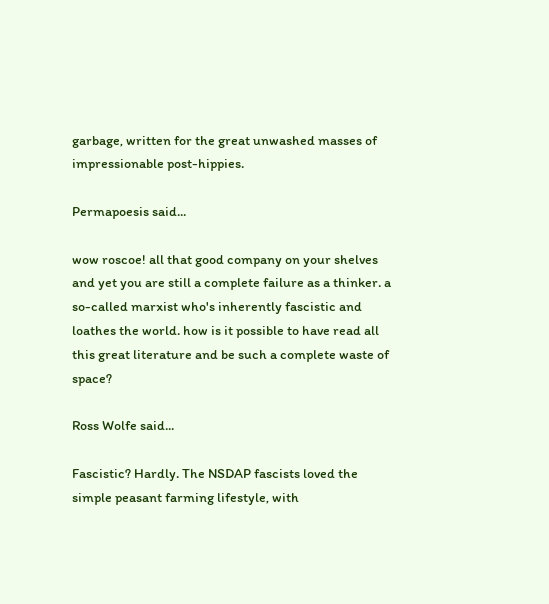garbage, written for the great unwashed masses of impressionable post-hippies.

Permapoesis said...

wow roscoe! all that good company on your shelves and yet you are still a complete failure as a thinker. a so-called marxist who's inherently fascistic and loathes the world. how is it possible to have read all this great literature and be such a complete waste of space?

Ross Wolfe said...

Fascistic? Hardly. The NSDAP fascists loved the simple peasant farming lifestyle, with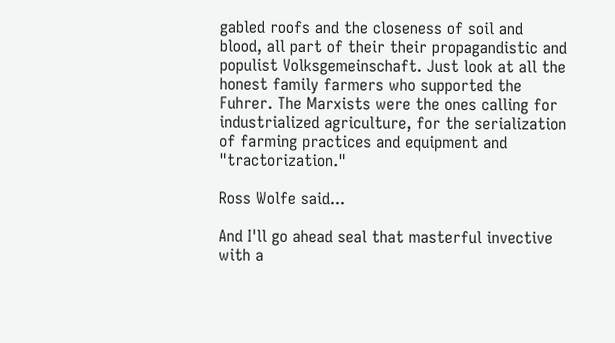gabled roofs and the closeness of soil and blood, all part of their their propagandistic and populist Volksgemeinschaft. Just look at all the honest family farmers who supported the Fuhrer. The Marxists were the ones calling for industrialized agriculture, for the serialization of farming practices and equipment and "tractorization."

Ross Wolfe said...

And I'll go ahead seal that masterful invective with a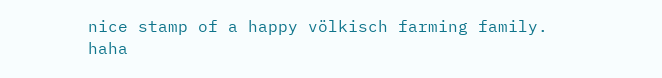nice stamp of a happy völkisch farming family. haha